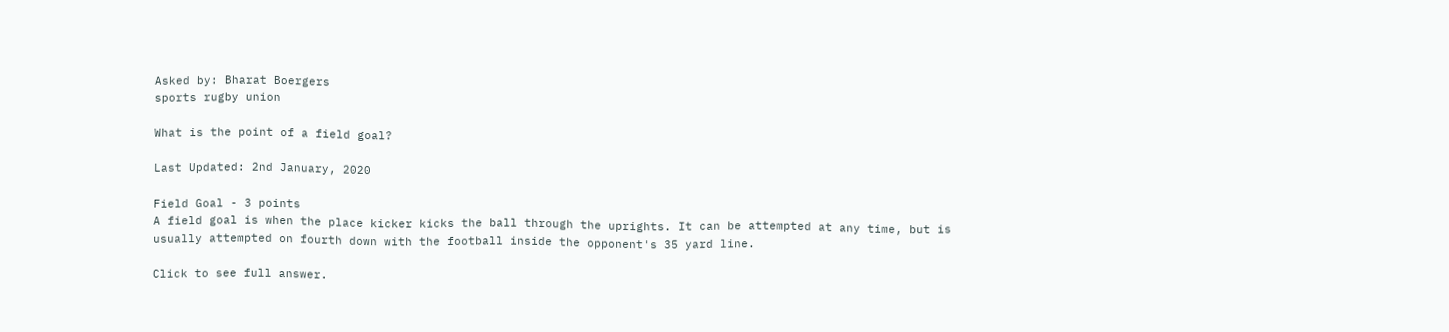Asked by: Bharat Boergers
sports rugby union

What is the point of a field goal?

Last Updated: 2nd January, 2020

Field Goal - 3 points
A field goal is when the place kicker kicks the ball through the uprights. It can be attempted at any time, but is usually attempted on fourth down with the football inside the opponent's 35 yard line.

Click to see full answer.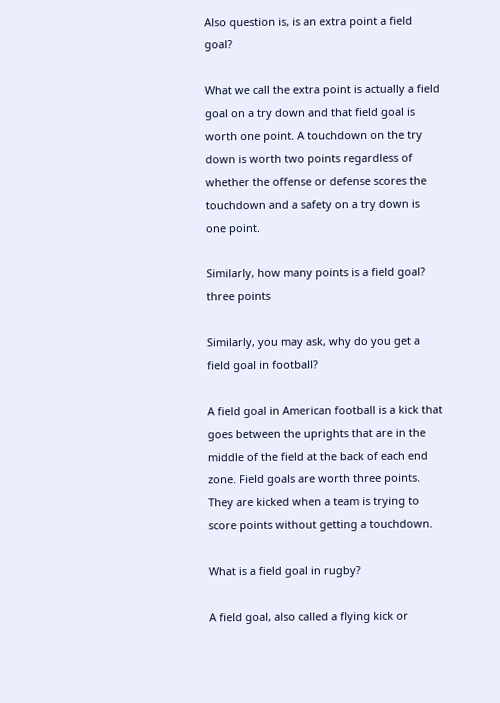Also question is, is an extra point a field goal?

What we call the extra point is actually a field goal on a try down and that field goal is worth one point. A touchdown on the try down is worth two points regardless of whether the offense or defense scores the touchdown and a safety on a try down is one point.

Similarly, how many points is a field goal? three points

Similarly, you may ask, why do you get a field goal in football?

A field goal in American football is a kick that goes between the uprights that are in the middle of the field at the back of each end zone. Field goals are worth three points. They are kicked when a team is trying to score points without getting a touchdown.

What is a field goal in rugby?

A field goal, also called a flying kick or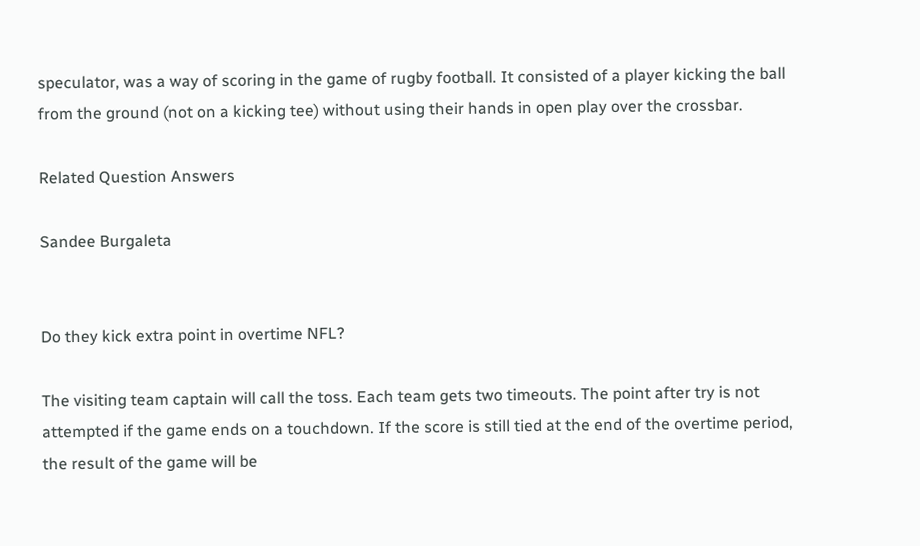speculator, was a way of scoring in the game of rugby football. It consisted of a player kicking the ball from the ground (not on a kicking tee) without using their hands in open play over the crossbar.

Related Question Answers

Sandee Burgaleta


Do they kick extra point in overtime NFL?

The visiting team captain will call the toss. Each team gets two timeouts. The point after try is not attempted if the game ends on a touchdown. If the score is still tied at the end of the overtime period, the result of the game will be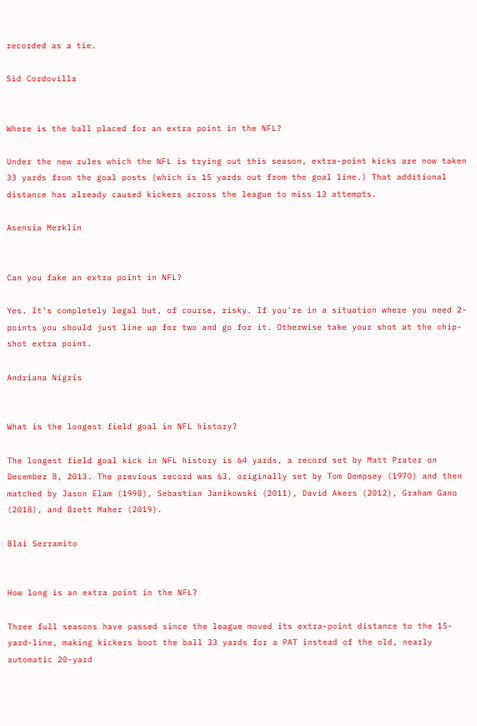recorded as a tie.

Sid Cordovilla


Where is the ball placed for an extra point in the NFL?

Under the new rules which the NFL is trying out this season, extra-point kicks are now taken 33 yards from the goal posts (which is 15 yards out from the goal line.) That additional distance has already caused kickers across the league to miss 13 attempts.

Asensia Merklin


Can you fake an extra point in NFL?

Yes. It's completely legal but, of course, risky. If you're in a situation where you need 2-points you should just line up for two and go for it. Otherwise take your shot at the chip-shot extra point.

Andriana Nigris


What is the longest field goal in NFL history?

The longest field goal kick in NFL history is 64 yards, a record set by Matt Prater on December 8, 2013. The previous record was 63, originally set by Tom Dempsey (1970) and then matched by Jason Elam (1998), Sebastian Janikowski (2011), David Akers (2012), Graham Gano (2018), and Brett Maher (2019).

Blai Serramito


How long is an extra point in the NFL?

Three full seasons have passed since the league moved its extra-point distance to the 15-yard-line, making kickers boot the ball 33 yards for a PAT instead of the old, nearly automatic 20-yard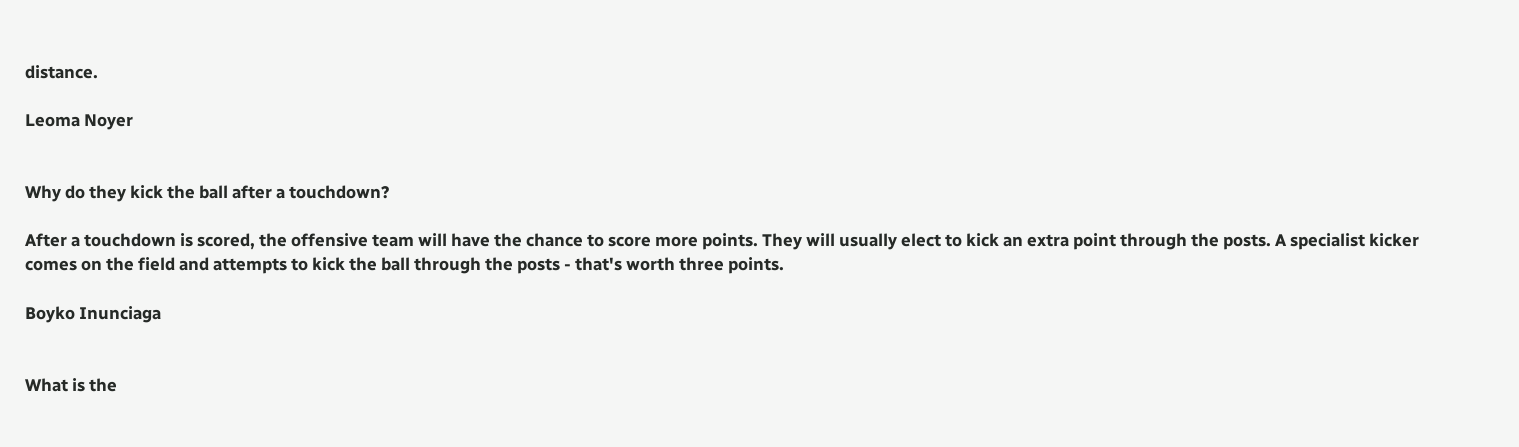distance.

Leoma Noyer


Why do they kick the ball after a touchdown?

After a touchdown is scored, the offensive team will have the chance to score more points. They will usually elect to kick an extra point through the posts. A specialist kicker comes on the field and attempts to kick the ball through the posts - that's worth three points.

Boyko Inunciaga


What is the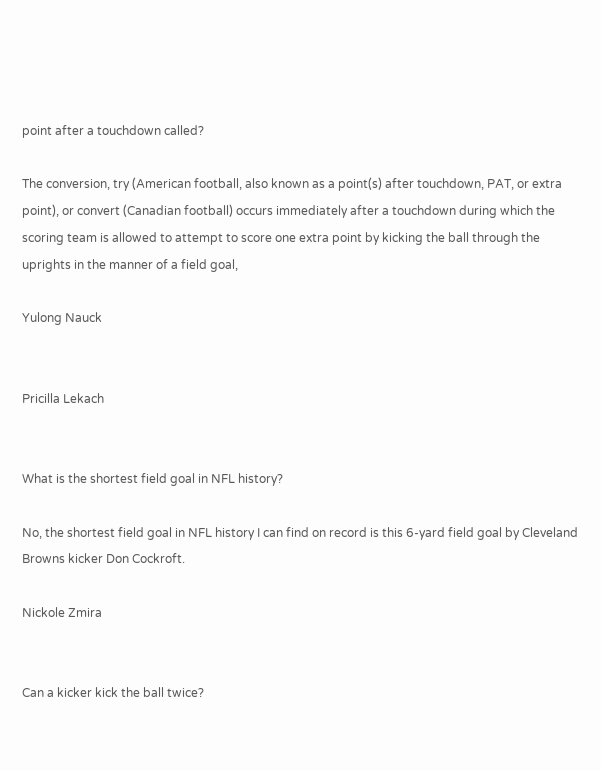point after a touchdown called?

The conversion, try (American football, also known as a point(s) after touchdown, PAT, or extra point), or convert (Canadian football) occurs immediately after a touchdown during which the scoring team is allowed to attempt to score one extra point by kicking the ball through the uprights in the manner of a field goal,

Yulong Nauck


Pricilla Lekach


What is the shortest field goal in NFL history?

No, the shortest field goal in NFL history I can find on record is this 6-yard field goal by Cleveland Browns kicker Don Cockroft.

Nickole Zmira


Can a kicker kick the ball twice?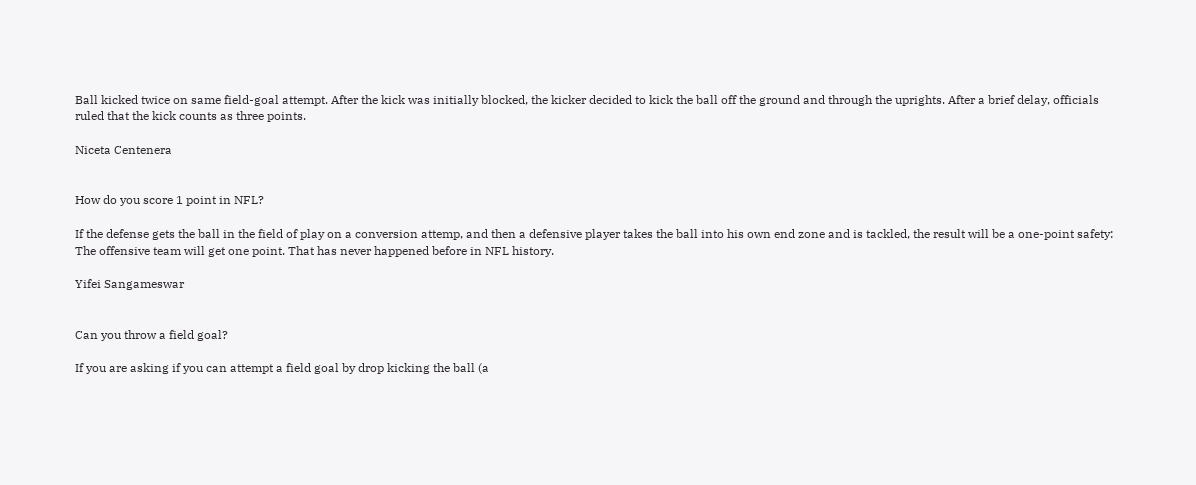Ball kicked twice on same field-goal attempt. After the kick was initially blocked, the kicker decided to kick the ball off the ground and through the uprights. After a brief delay, officials ruled that the kick counts as three points.

Niceta Centenera


How do you score 1 point in NFL?

If the defense gets the ball in the field of play on a conversion attemp, and then a defensive player takes the ball into his own end zone and is tackled, the result will be a one-point safety: The offensive team will get one point. That has never happened before in NFL history.

Yifei Sangameswar


Can you throw a field goal?

If you are asking if you can attempt a field goal by drop kicking the ball (a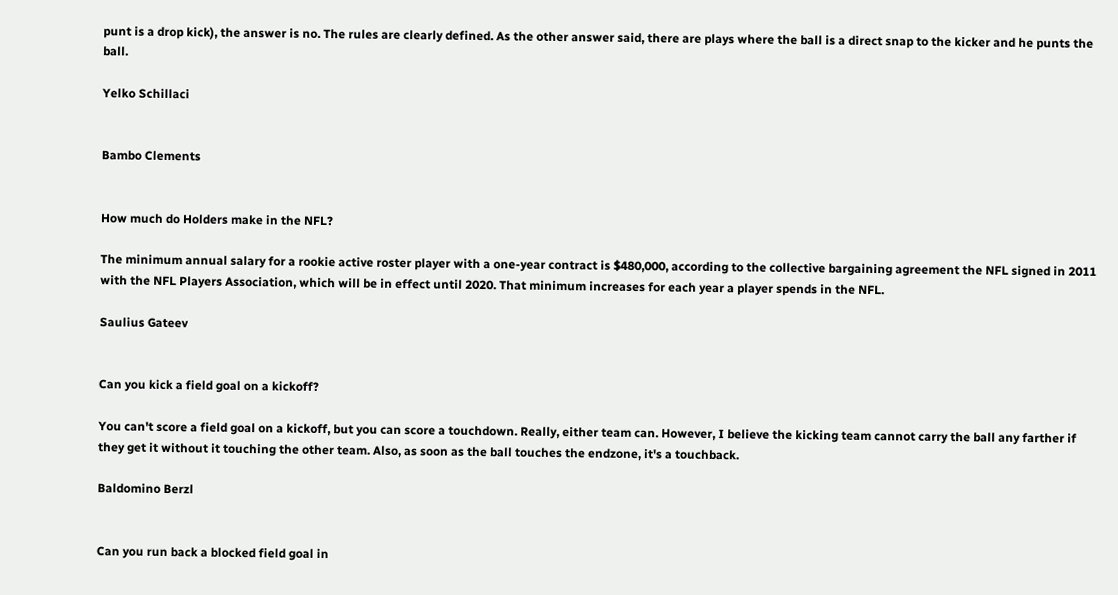punt is a drop kick), the answer is no. The rules are clearly defined. As the other answer said, there are plays where the ball is a direct snap to the kicker and he punts the ball.

Yelko Schillaci


Bambo Clements


How much do Holders make in the NFL?

The minimum annual salary for a rookie active roster player with a one-year contract is $480,000, according to the collective bargaining agreement the NFL signed in 2011 with the NFL Players Association, which will be in effect until 2020. That minimum increases for each year a player spends in the NFL.

Saulius Gateev


Can you kick a field goal on a kickoff?

You can't score a field goal on a kickoff, but you can score a touchdown. Really, either team can. However, I believe the kicking team cannot carry the ball any farther if they get it without it touching the other team. Also, as soon as the ball touches the endzone, it's a touchback.

Baldomino Berzl


Can you run back a blocked field goal in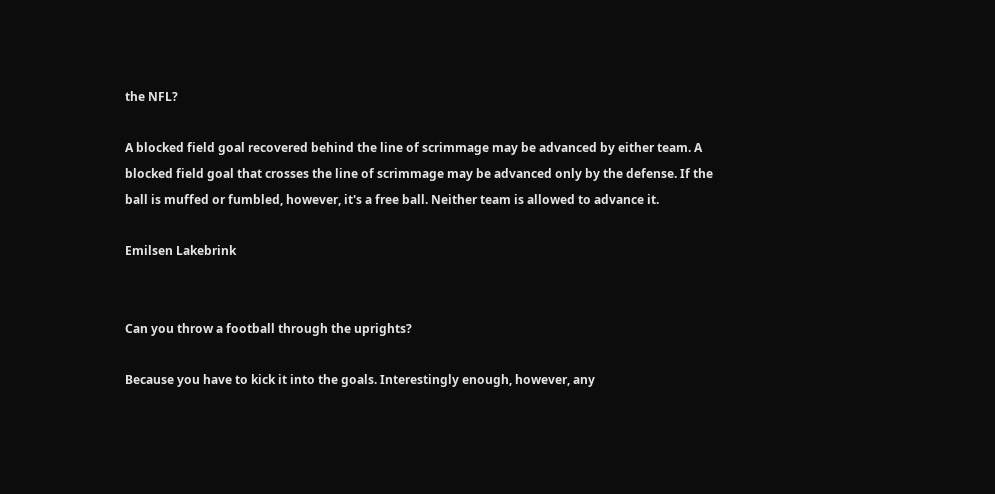the NFL?

A blocked field goal recovered behind the line of scrimmage may be advanced by either team. A blocked field goal that crosses the line of scrimmage may be advanced only by the defense. If the ball is muffed or fumbled, however, it's a free ball. Neither team is allowed to advance it.

Emilsen Lakebrink


Can you throw a football through the uprights?

Because you have to kick it into the goals. Interestingly enough, however, any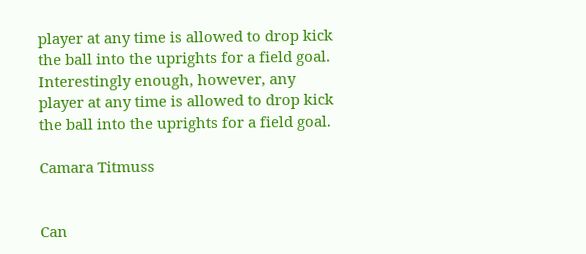player at any time is allowed to drop kick the ball into the uprights for a field goal. Interestingly enough, however, any player at any time is allowed to drop kick the ball into the uprights for a field goal.

Camara Titmuss


Can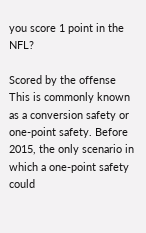you score 1 point in the NFL?

Scored by the offense
This is commonly known as a conversion safety or one-point safety. Before 2015, the only scenario in which a one-point safety could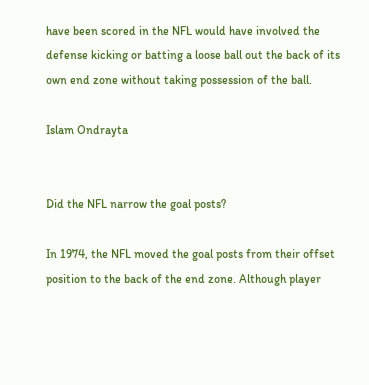have been scored in the NFL would have involved the defense kicking or batting a loose ball out the back of its own end zone without taking possession of the ball.

Islam Ondrayta


Did the NFL narrow the goal posts?

In 1974, the NFL moved the goal posts from their offset position to the back of the end zone. Although player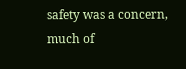safety was a concern, much of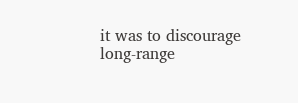it was to discourage long-range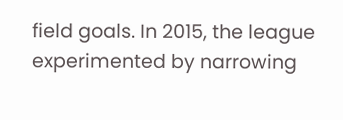field goals. In 2015, the league experimented by narrowing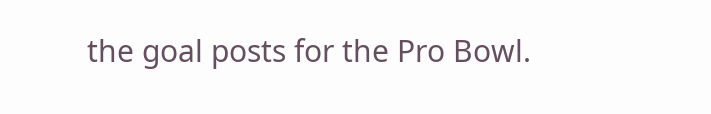the goal posts for the Pro Bowl.